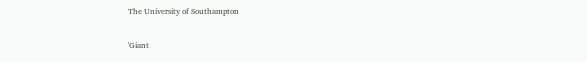The University of Southampton

'Giant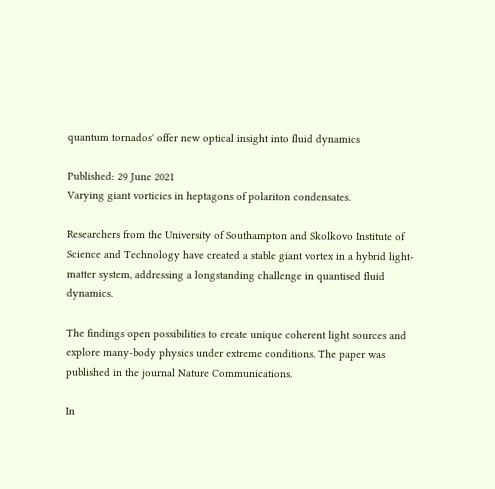quantum tornados' offer new optical insight into fluid dynamics

Published: 29 June 2021
Varying giant vorticies in heptagons of polariton condensates.

Researchers from the University of Southampton and Skolkovo Institute of Science and Technology have created a stable giant vortex in a hybrid light-matter system, addressing a longstanding challenge in quantised fluid dynamics.

The findings open possibilities to create unique coherent light sources and explore many-body physics under extreme conditions. The paper was published in the journal Nature Communications.

In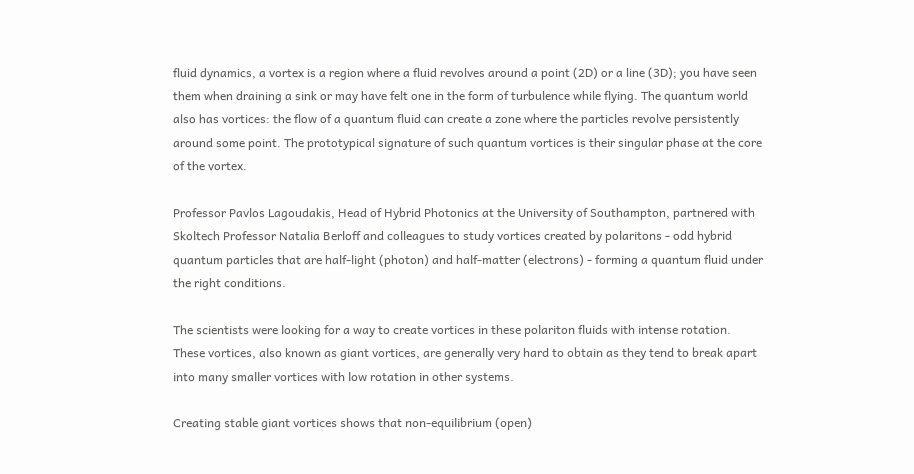fluid dynamics, a vortex is a region where a fluid revolves around a point (2D) or a line (3D); you have seen them when draining a sink or may have felt one in the form of turbulence while flying. The quantum world also has vortices: the flow of a quantum fluid can create a zone where the particles revolve persistently around some point. The prototypical signature of such quantum vortices is their singular phase at the core of the vortex.

Professor Pavlos Lagoudakis, Head of Hybrid Photonics at the University of Southampton, partnered with Skoltech Professor Natalia Berloff and colleagues to study vortices created by polaritons - odd hybrid quantum particles that are half-light (photon) and half-matter (electrons) - forming a quantum fluid under the right conditions.

The scientists were looking for a way to create vortices in these polariton fluids with intense rotation. These vortices, also known as giant vortices, are generally very hard to obtain as they tend to break apart into many smaller vortices with low rotation in other systems.

Creating stable giant vortices shows that non-equilibrium (open)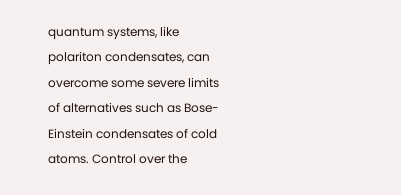quantum systems, like polariton condensates, can overcome some severe limits of alternatives such as Bose-Einstein condensates of cold atoms. Control over the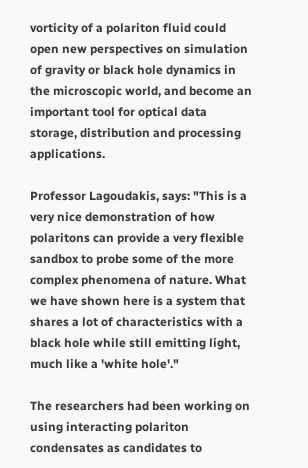vorticity of a polariton fluid could open new perspectives on simulation of gravity or black hole dynamics in the microscopic world, and become an important tool for optical data storage, distribution and processing applications.

Professor Lagoudakis, says: "This is a very nice demonstration of how polaritons can provide a very flexible sandbox to probe some of the more complex phenomena of nature. What we have shown here is a system that shares a lot of characteristics with a black hole while still emitting light, much like a 'white hole'."

The researchers had been working on using interacting polariton condensates as candidates to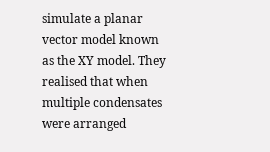simulate a planar vector model known as the XY model. They realised that when multiple condensates were arranged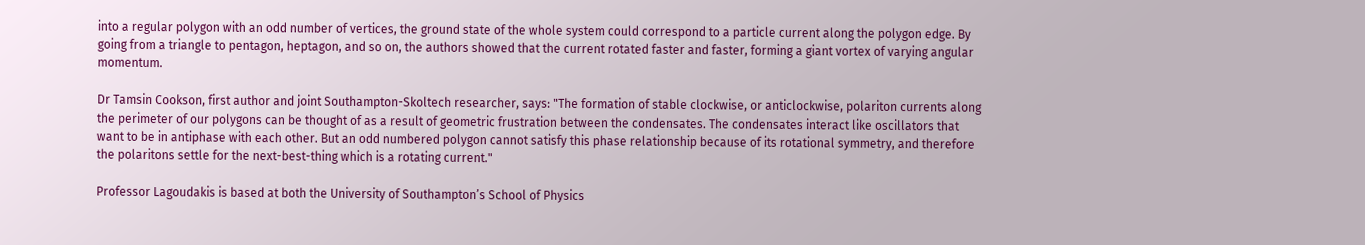into a regular polygon with an odd number of vertices, the ground state of the whole system could correspond to a particle current along the polygon edge. By going from a triangle to pentagon, heptagon, and so on, the authors showed that the current rotated faster and faster, forming a giant vortex of varying angular momentum.

Dr Tamsin Cookson, first author and joint Southampton-Skoltech researcher, says: "The formation of stable clockwise, or anticlockwise, polariton currents along the perimeter of our polygons can be thought of as a result of geometric frustration between the condensates. The condensates interact like oscillators that want to be in antiphase with each other. But an odd numbered polygon cannot satisfy this phase relationship because of its rotational symmetry, and therefore the polaritons settle for the next-best-thing which is a rotating current."

Professor Lagoudakis is based at both the University of Southampton’s School of Physics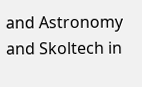and Astronomy and Skoltech in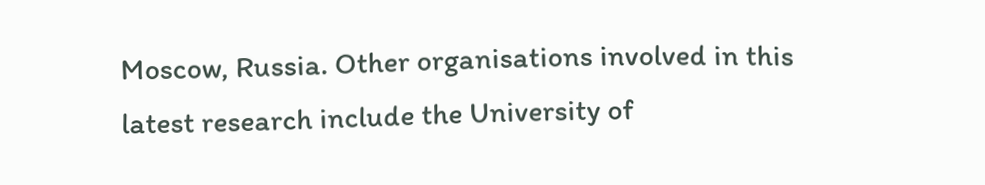Moscow, Russia. Other organisations involved in this latest research include the University of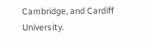Cambridge, and Cardiff University.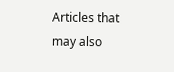Articles that may also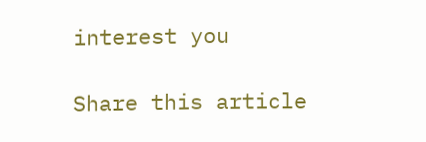interest you

Share this article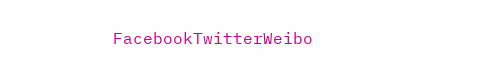FacebookTwitterWeibo